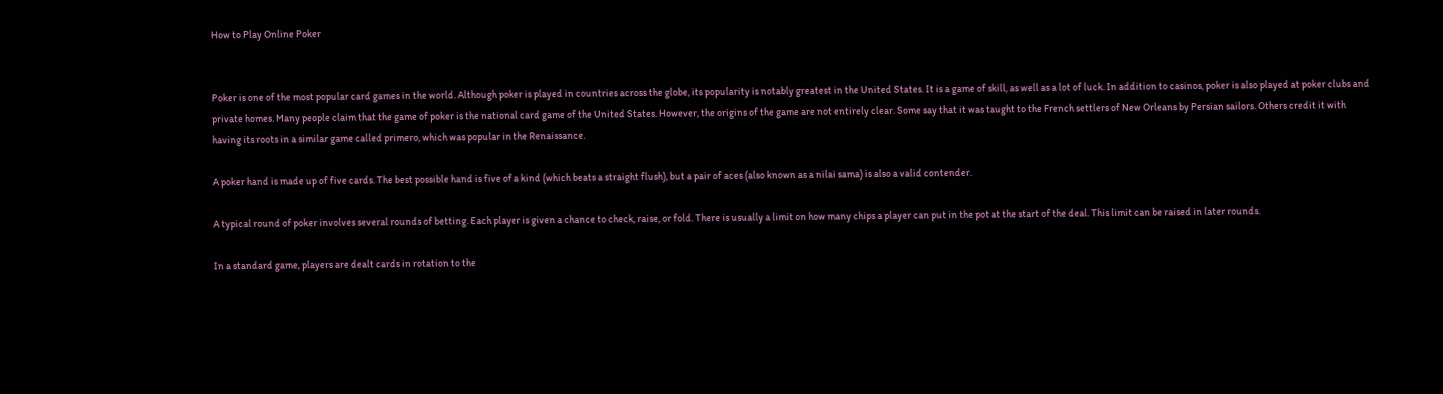How to Play Online Poker


Poker is one of the most popular card games in the world. Although poker is played in countries across the globe, its popularity is notably greatest in the United States. It is a game of skill, as well as a lot of luck. In addition to casinos, poker is also played at poker clubs and private homes. Many people claim that the game of poker is the national card game of the United States. However, the origins of the game are not entirely clear. Some say that it was taught to the French settlers of New Orleans by Persian sailors. Others credit it with having its roots in a similar game called primero, which was popular in the Renaissance.

A poker hand is made up of five cards. The best possible hand is five of a kind (which beats a straight flush), but a pair of aces (also known as a nilai sama) is also a valid contender.

A typical round of poker involves several rounds of betting. Each player is given a chance to check, raise, or fold. There is usually a limit on how many chips a player can put in the pot at the start of the deal. This limit can be raised in later rounds.

In a standard game, players are dealt cards in rotation to the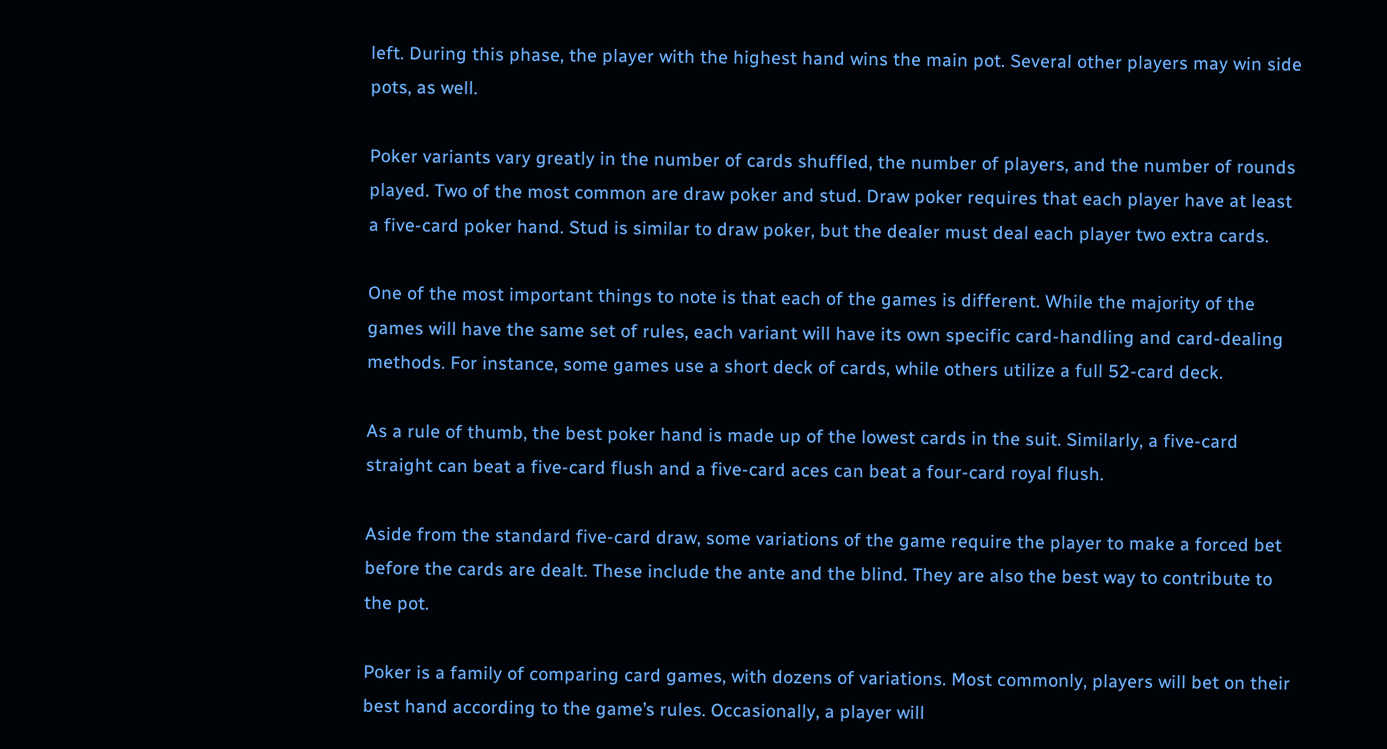left. During this phase, the player with the highest hand wins the main pot. Several other players may win side pots, as well.

Poker variants vary greatly in the number of cards shuffled, the number of players, and the number of rounds played. Two of the most common are draw poker and stud. Draw poker requires that each player have at least a five-card poker hand. Stud is similar to draw poker, but the dealer must deal each player two extra cards.

One of the most important things to note is that each of the games is different. While the majority of the games will have the same set of rules, each variant will have its own specific card-handling and card-dealing methods. For instance, some games use a short deck of cards, while others utilize a full 52-card deck.

As a rule of thumb, the best poker hand is made up of the lowest cards in the suit. Similarly, a five-card straight can beat a five-card flush and a five-card aces can beat a four-card royal flush.

Aside from the standard five-card draw, some variations of the game require the player to make a forced bet before the cards are dealt. These include the ante and the blind. They are also the best way to contribute to the pot.

Poker is a family of comparing card games, with dozens of variations. Most commonly, players will bet on their best hand according to the game’s rules. Occasionally, a player will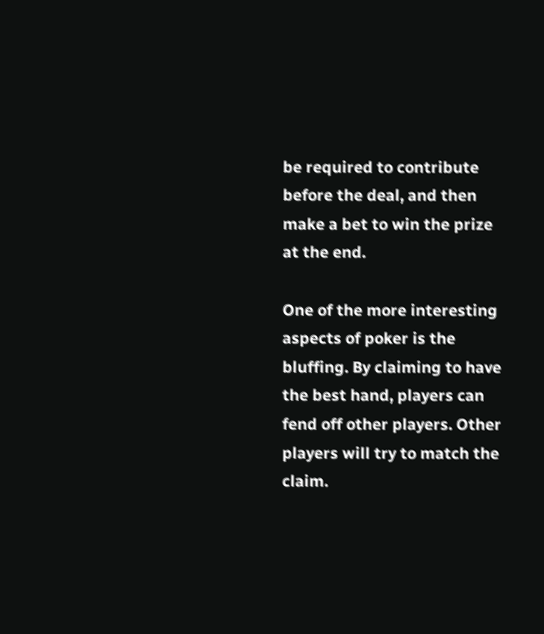be required to contribute before the deal, and then make a bet to win the prize at the end.

One of the more interesting aspects of poker is the bluffing. By claiming to have the best hand, players can fend off other players. Other players will try to match the claim.